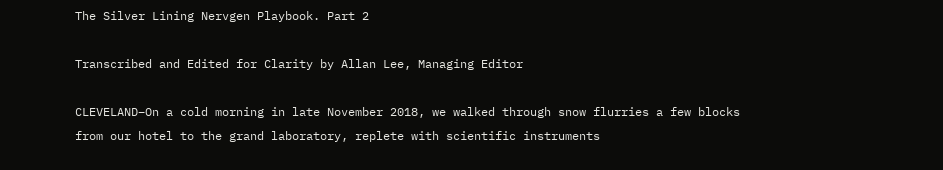The Silver Lining Nervgen Playbook. Part 2

Transcribed and Edited for Clarity by Allan Lee, Managing Editor

CLEVELAND–On a cold morning in late November 2018, we walked through snow flurries a few blocks from our hotel to the grand laboratory, replete with scientific instruments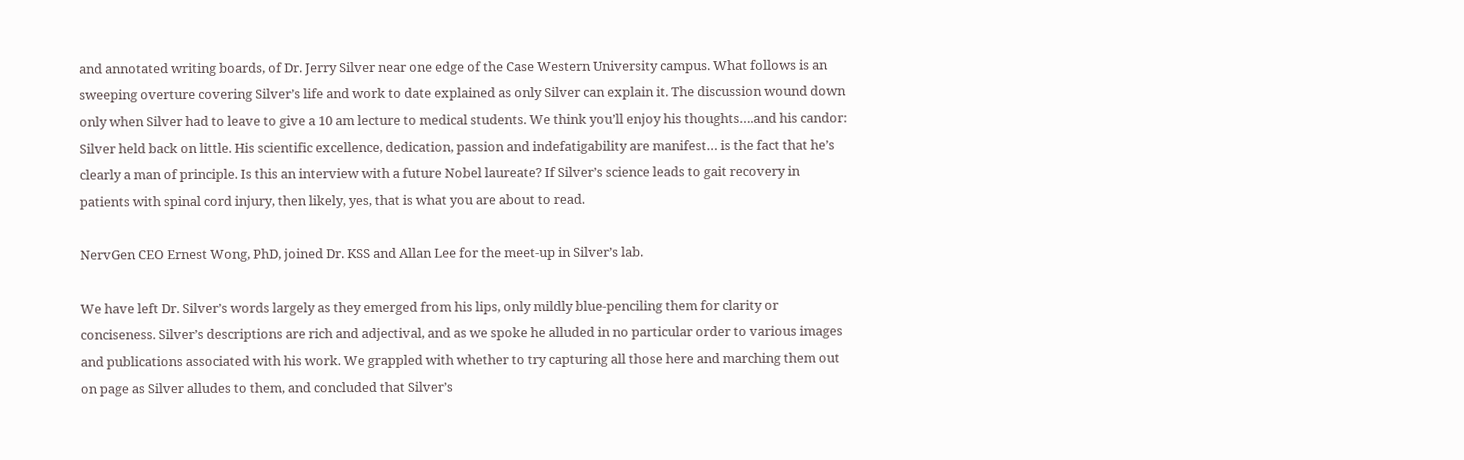and annotated writing boards, of Dr. Jerry Silver near one edge of the Case Western University campus. What follows is an sweeping overture covering Silver’s life and work to date explained as only Silver can explain it. The discussion wound down only when Silver had to leave to give a 10 am lecture to medical students. We think you’ll enjoy his thoughts….and his candor: Silver held back on little. His scientific excellence, dedication, passion and indefatigability are manifest… is the fact that he’s clearly a man of principle. Is this an interview with a future Nobel laureate? If Silver’s science leads to gait recovery in patients with spinal cord injury, then likely, yes, that is what you are about to read.

NervGen CEO Ernest Wong, PhD, joined Dr. KSS and Allan Lee for the meet-up in Silver’s lab.

We have left Dr. Silver’s words largely as they emerged from his lips, only mildly blue-penciling them for clarity or conciseness. Silver’s descriptions are rich and adjectival, and as we spoke he alluded in no particular order to various images and publications associated with his work. We grappled with whether to try capturing all those here and marching them out on page as Silver alludes to them, and concluded that Silver’s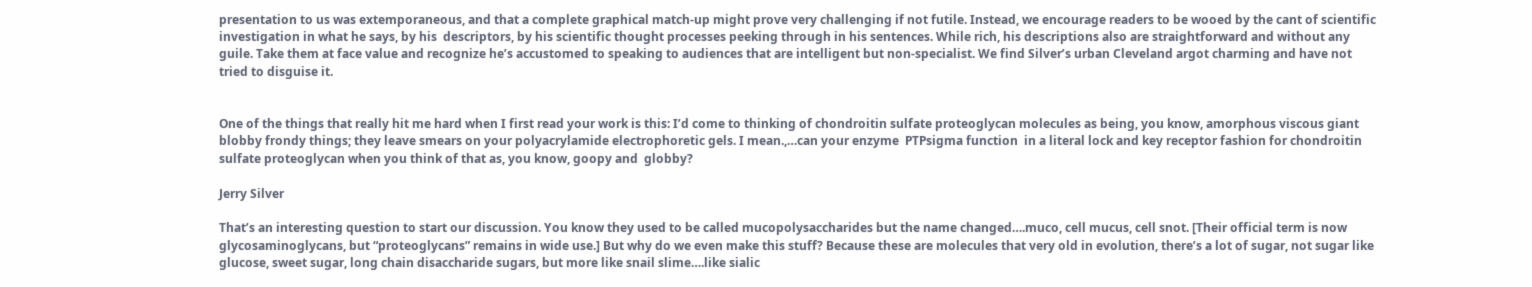presentation to us was extemporaneous, and that a complete graphical match-up might prove very challenging if not futile. Instead, we encourage readers to be wooed by the cant of scientific investigation in what he says, by his  descriptors, by his scientific thought processes peeking through in his sentences. While rich, his descriptions also are straightforward and without any guile. Take them at face value and recognize he’s accustomed to speaking to audiences that are intelligent but non-specialist. We find Silver’s urban Cleveland argot charming and have not tried to disguise it.


One of the things that really hit me hard when I first read your work is this: I’d come to thinking of chondroitin sulfate proteoglycan molecules as being, you know, amorphous viscous giant blobby frondy things; they leave smears on your polyacrylamide electrophoretic gels. I mean.,…can your enzyme  PTPsigma function  in a literal lock and key receptor fashion for chondroitin sulfate proteoglycan when you think of that as, you know, goopy and  globby?

Jerry Silver

That’s an interesting question to start our discussion. You know they used to be called mucopolysaccharides but the name changed….muco, cell mucus, cell snot. [Their official term is now glycosaminoglycans, but “proteoglycans” remains in wide use.] But why do we even make this stuff? Because these are molecules that very old in evolution, there’s a lot of sugar, not sugar like glucose, sweet sugar, long chain disaccharide sugars, but more like snail slime….like sialic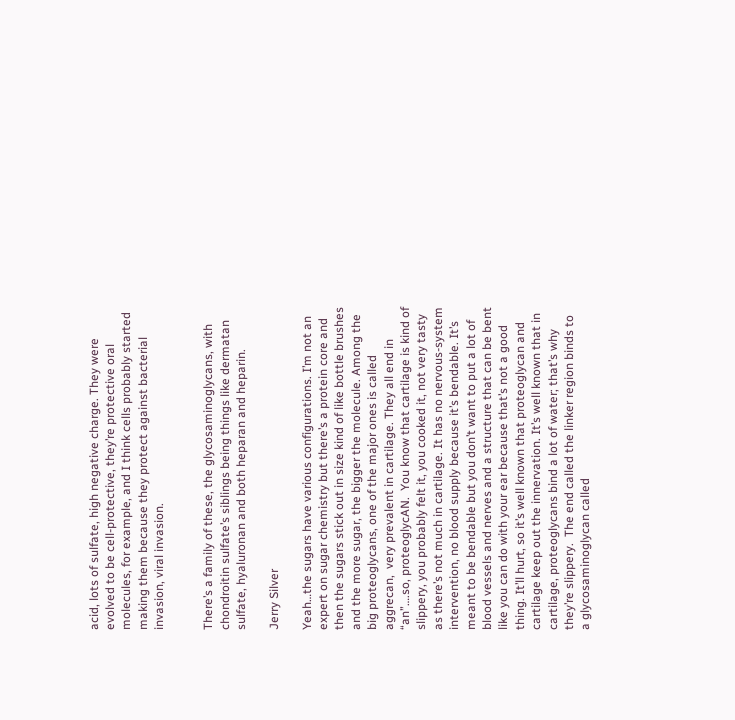acid, lots of sulfate, high negative charge. They were evolved to be cell-protective, they’re protective oral molecules, for example, and I think cells probably started making them because they protect against bacterial invasion, viral invasion.


There’s a family of these, the glycosaminoglycans, with chondroitin sulfate’s siblings being things like dermatan sulfate, hyaluronan and both heparan and heparin.

Jerry Silver

Yeah…the sugars have various configurations. I’m not an expert on sugar chemistry but there’s a protein core and then the sugars stick out in size kind of like bottle brushes and the more sugar, the bigger the molecule. Among the big proteoglycans, one of the major ones is called aggrecan,  very prevalent in cartilage. They all end in “an”….so, proteoglycAN.  You know that cartilage is kind of slippery, you probably felt it, you cooked it, not very tasty as there’s not much in cartilage. It has no nervous-system intervention, no blood supply because it’s bendable. It’s meant to be bendable but you don’t want to put a lot of blood vessels and nerves and a structure that can be bent like you can do with your ear because that’s not a good thing. It’ll hurt, so it’s well known that proteoglycan and cartilage keep out the innervation. It’s well known that in cartilage, proteoglycans bind a lot of water; that’s why they’re slippery.  The end called the linker region binds to a glycosaminoglycan called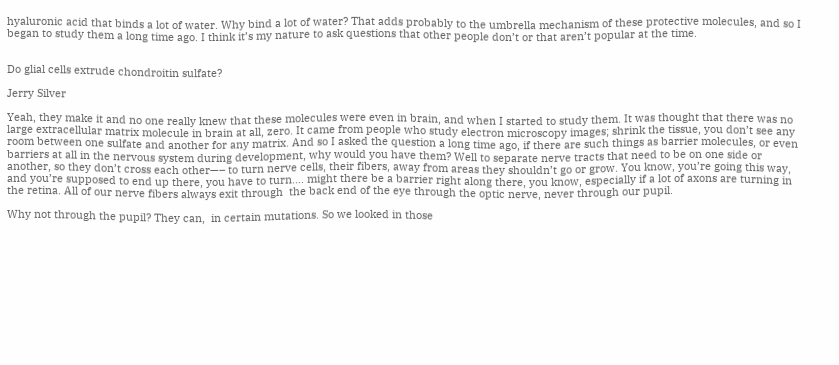hyaluronic acid that binds a lot of water. Why bind a lot of water? That adds probably to the umbrella mechanism of these protective molecules, and so I began to study them a long time ago. I think it’s my nature to ask questions that other people don’t or that aren’t popular at the time.


Do glial cells extrude chondroitin sulfate?

Jerry Silver

Yeah, they make it and no one really knew that these molecules were even in brain, and when I started to study them. It was thought that there was no large extracellular matrix molecule in brain at all, zero. It came from people who study electron microscopy images; shrink the tissue, you don’t see any room between one sulfate and another for any matrix. And so I asked the question a long time ago, if there are such things as barrier molecules, or even barriers at all in the nervous system during development, why would you have them? Well to separate nerve tracts that need to be on one side or another, so they don’t cross each other—– to turn nerve cells, their fibers, away from areas they shouldn’t go or grow. You know, you’re going this way, and you’re supposed to end up there, you have to turn…. might there be a barrier right along there, you know, especially if a lot of axons are turning in the retina. All of our nerve fibers always exit through  the back end of the eye through the optic nerve, never through our pupil.

Why not through the pupil? They can,  in certain mutations. So we looked in those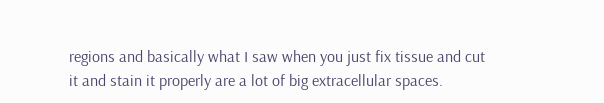regions and basically what I saw when you just fix tissue and cut it and stain it properly are a lot of big extracellular spaces.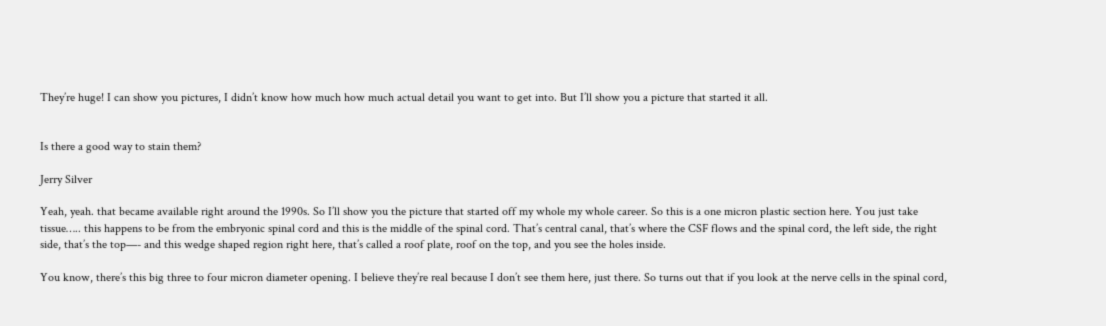They’re huge! I can show you pictures, I didn’t know how much how much actual detail you want to get into. But I’ll show you a picture that started it all.


Is there a good way to stain them?

Jerry Silver

Yeah, yeah. that became available right around the 1990s. So I’ll show you the picture that started off my whole my whole career. So this is a one micron plastic section here. You just take tissue….. this happens to be from the embryonic spinal cord and this is the middle of the spinal cord. That’s central canal, that’s where the CSF flows and the spinal cord, the left side, the right side, that’s the top—- and this wedge shaped region right here, that’s called a roof plate, roof on the top, and you see the holes inside.

You know, there’s this big three to four micron diameter opening. I believe they’re real because I don’t see them here, just there. So turns out that if you look at the nerve cells in the spinal cord,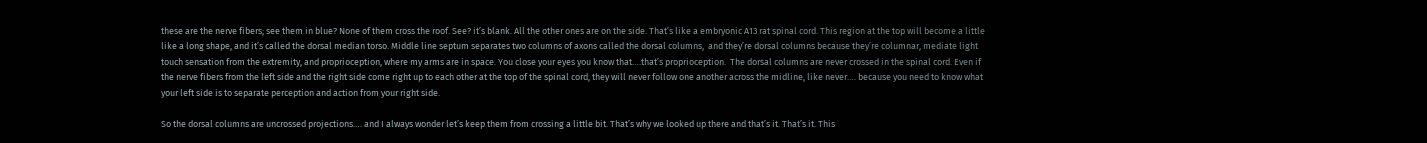these are the nerve fibers; see them in blue? None of them cross the roof. See? it’s blank. All the other ones are on the side. That’s like a embryonic A13 rat spinal cord. This region at the top will become a little like a long shape, and it’s called the dorsal median torso. Middle line septum separates two columns of axons called the dorsal columns,  and they’re dorsal columns because they’re columnar, mediate light touch sensation from the extremity, and proprioception, where my arms are in space. You close your eyes you know that….that’s proprioception.  The dorsal columns are never crossed in the spinal cord. Even if the nerve fibers from the left side and the right side come right up to each other at the top of the spinal cord, they will never follow one another across the midline, like never…. because you need to know what your left side is to separate perception and action from your right side.

So the dorsal columns are uncrossed projections…. and I always wonder let’s keep them from crossing a little bit. That’s why we looked up there and that’s it. That’s it. This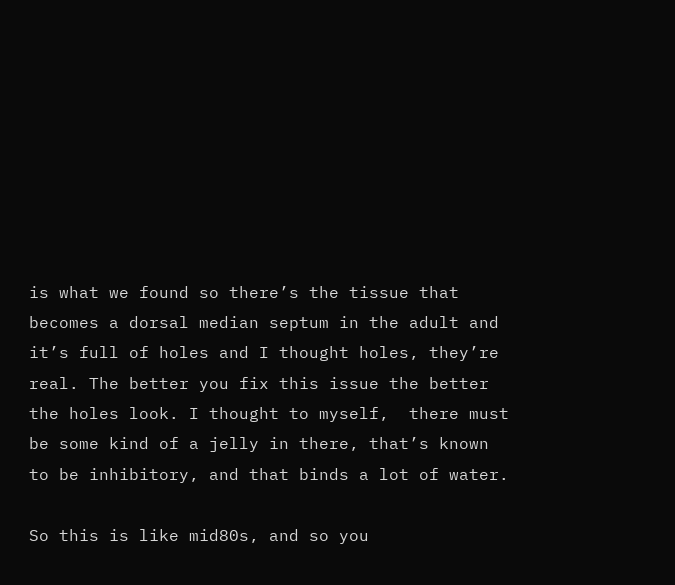is what we found so there’s the tissue that becomes a dorsal median septum in the adult and it’s full of holes and I thought holes, they’re real. The better you fix this issue the better the holes look. I thought to myself,  there must be some kind of a jelly in there, that’s known to be inhibitory, and that binds a lot of water.

So this is like mid80s, and so you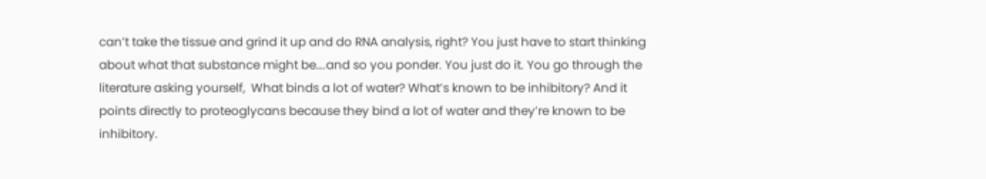can’t take the tissue and grind it up and do RNA analysis, right? You just have to start thinking about what that substance might be….and so you ponder. You just do it. You go through the literature asking yourself,  What binds a lot of water? What’s known to be inhibitory? And it points directly to proteoglycans because they bind a lot of water and they’re known to be inhibitory.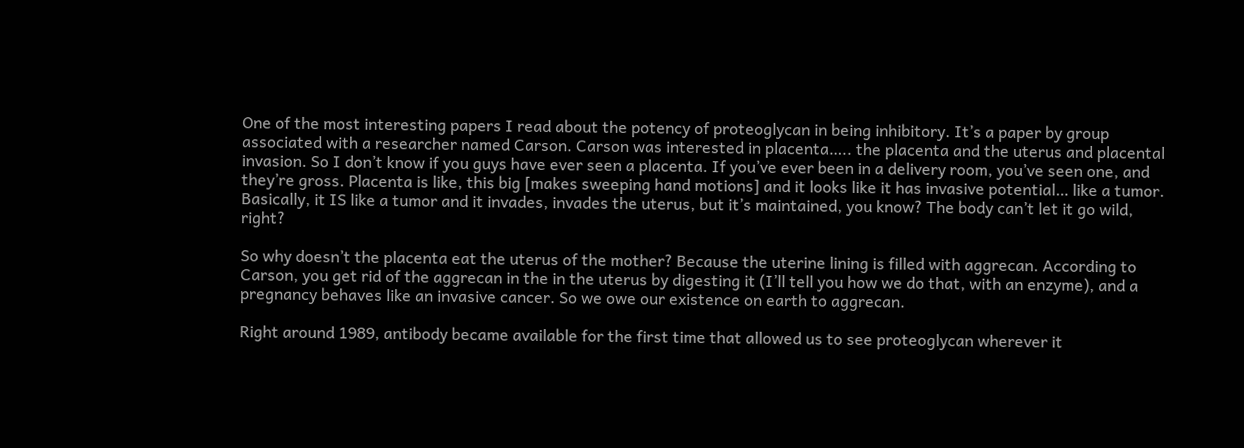One of the most interesting papers I read about the potency of proteoglycan in being inhibitory. It’s a paper by group associated with a researcher named Carson. Carson was interested in placenta….. the placenta and the uterus and placental invasion. So I don’t know if you guys have ever seen a placenta. If you’ve ever been in a delivery room, you’ve seen one, and they’re gross. Placenta is like, this big [makes sweeping hand motions] and it looks like it has invasive potential… like a tumor. Basically, it IS like a tumor and it invades, invades the uterus, but it’s maintained, you know? The body can’t let it go wild, right?

So why doesn’t the placenta eat the uterus of the mother? Because the uterine lining is filled with aggrecan. According to Carson, you get rid of the aggrecan in the in the uterus by digesting it (I’ll tell you how we do that, with an enzyme), and a pregnancy behaves like an invasive cancer. So we owe our existence on earth to aggrecan.

Right around 1989, antibody became available for the first time that allowed us to see proteoglycan wherever it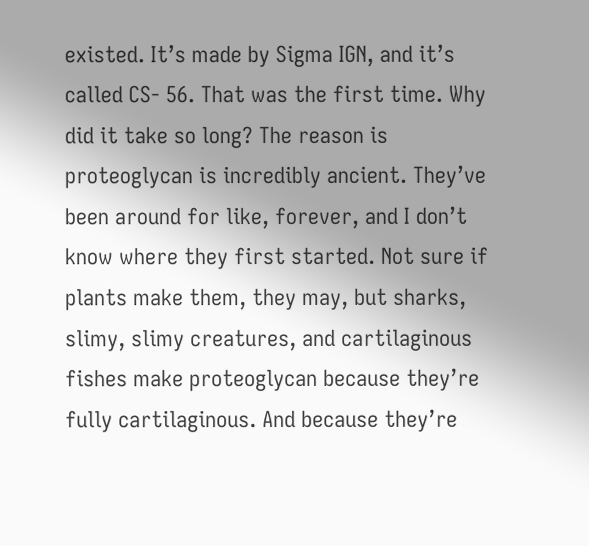existed. It’s made by Sigma IGN, and it’s called CS- 56. That was the first time. Why did it take so long? The reason is proteoglycan is incredibly ancient. They’ve been around for like, forever, and I don’t know where they first started. Not sure if plants make them, they may, but sharks, slimy, slimy creatures, and cartilaginous fishes make proteoglycan because they’re fully cartilaginous. And because they’re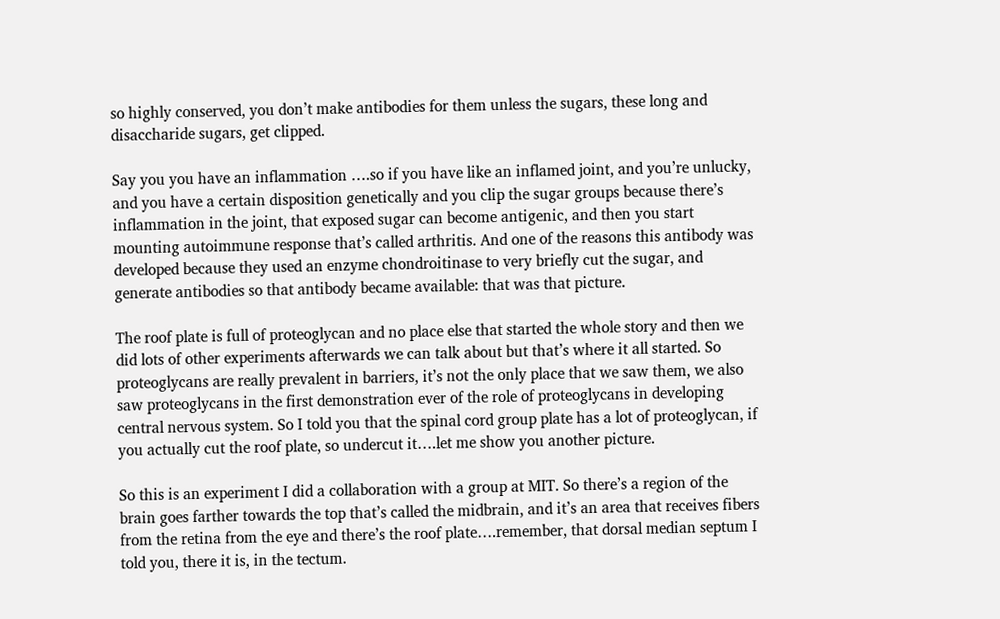so highly conserved, you don’t make antibodies for them unless the sugars, these long and disaccharide sugars, get clipped.

Say you you have an inflammation ….so if you have like an inflamed joint, and you’re unlucky, and you have a certain disposition genetically and you clip the sugar groups because there’s inflammation in the joint, that exposed sugar can become antigenic, and then you start mounting autoimmune response that’s called arthritis. And one of the reasons this antibody was developed because they used an enzyme chondroitinase to very briefly cut the sugar, and generate antibodies so that antibody became available: that was that picture.

The roof plate is full of proteoglycan and no place else that started the whole story and then we did lots of other experiments afterwards we can talk about but that’s where it all started. So proteoglycans are really prevalent in barriers, it’s not the only place that we saw them, we also saw proteoglycans in the first demonstration ever of the role of proteoglycans in developing central nervous system. So I told you that the spinal cord group plate has a lot of proteoglycan, if you actually cut the roof plate, so undercut it….let me show you another picture.

So this is an experiment I did a collaboration with a group at MIT. So there’s a region of the brain goes farther towards the top that’s called the midbrain, and it’s an area that receives fibers from the retina from the eye and there’s the roof plate….remember, that dorsal median septum I told you, there it is, in the tectum.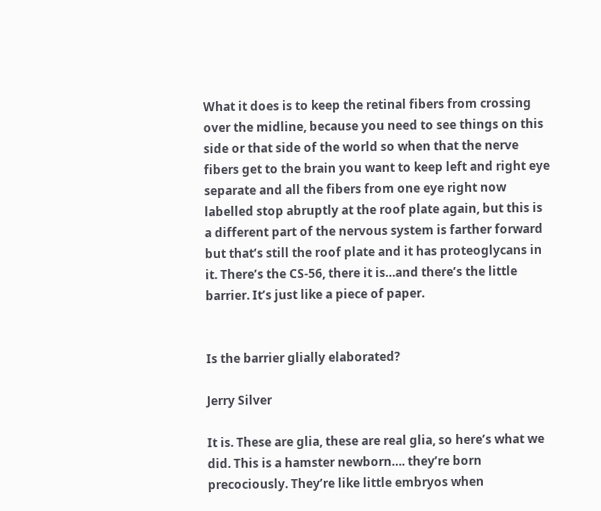What it does is to keep the retinal fibers from crossing over the midline, because you need to see things on this side or that side of the world so when that the nerve fibers get to the brain you want to keep left and right eye separate and all the fibers from one eye right now labelled stop abruptly at the roof plate again, but this is a different part of the nervous system is farther forward but that’s still the roof plate and it has proteoglycans in it. There’s the CS-56, there it is…and there’s the little barrier. It’s just like a piece of paper.


Is the barrier glially elaborated?

Jerry Silver

It is. These are glia, these are real glia, so here’s what we did. This is a hamster newborn…. they’re born precociously. They’re like little embryos when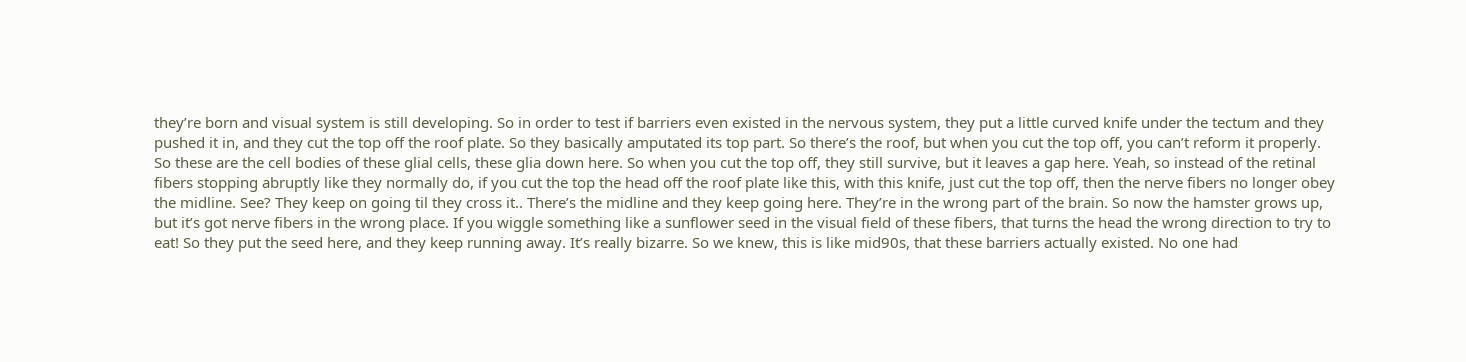they’re born and visual system is still developing. So in order to test if barriers even existed in the nervous system, they put a little curved knife under the tectum and they pushed it in, and they cut the top off the roof plate. So they basically amputated its top part. So there’s the roof, but when you cut the top off, you can’t reform it properly. So these are the cell bodies of these glial cells, these glia down here. So when you cut the top off, they still survive, but it leaves a gap here. Yeah, so instead of the retinal fibers stopping abruptly like they normally do, if you cut the top the head off the roof plate like this, with this knife, just cut the top off, then the nerve fibers no longer obey the midline. See? They keep on going til they cross it.. There’s the midline and they keep going here. They’re in the wrong part of the brain. So now the hamster grows up, but it’s got nerve fibers in the wrong place. If you wiggle something like a sunflower seed in the visual field of these fibers, that turns the head the wrong direction to try to eat! So they put the seed here, and they keep running away. It’s really bizarre. So we knew, this is like mid90s, that these barriers actually existed. No one had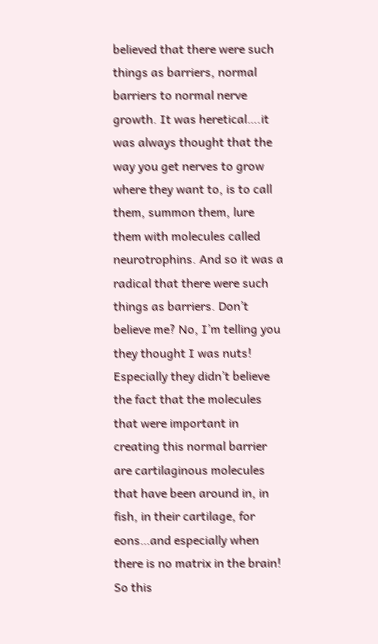believed that there were such things as barriers, normal barriers to normal nerve growth. It was heretical….it was always thought that the way you get nerves to grow where they want to, is to call them, summon them, lure them with molecules called neurotrophins. And so it was a radical that there were such things as barriers. Don’t believe me? No, I’m telling you they thought I was nuts! Especially they didn’t believe the fact that the molecules that were important in creating this normal barrier are cartilaginous molecules that have been around in, in fish, in their cartilage, for eons…and especially when there is no matrix in the brain! So this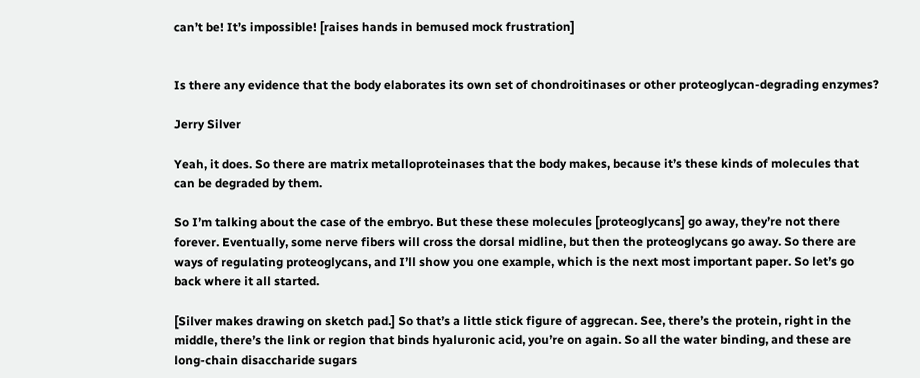can’t be! It’s impossible! [raises hands in bemused mock frustration]


Is there any evidence that the body elaborates its own set of chondroitinases or other proteoglycan-degrading enzymes?

Jerry Silver

Yeah, it does. So there are matrix metalloproteinases that the body makes, because it’s these kinds of molecules that can be degraded by them.

So I’m talking about the case of the embryo. But these these molecules [proteoglycans] go away, they’re not there forever. Eventually, some nerve fibers will cross the dorsal midline, but then the proteoglycans go away. So there are ways of regulating proteoglycans, and I’ll show you one example, which is the next most important paper. So let’s go back where it all started.

[Silver makes drawing on sketch pad.] So that’s a little stick figure of aggrecan. See, there’s the protein, right in the middle, there’s the link or region that binds hyaluronic acid, you’re on again. So all the water binding, and these are long-chain disaccharide sugars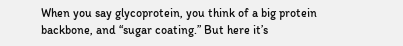When you say glycoprotein, you think of a big protein backbone, and “sugar coating.” But here it’s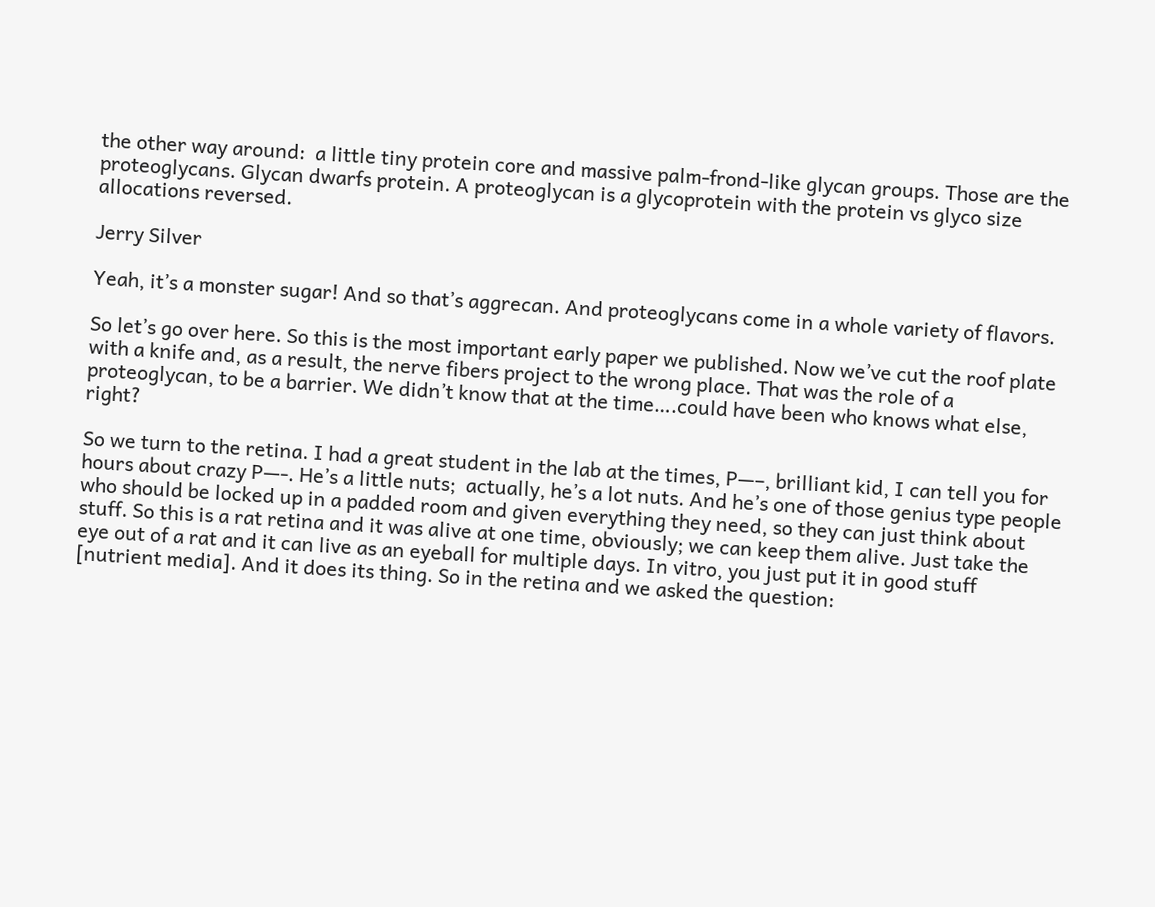the other way around:  a little tiny protein core and massive palm-frond-like glycan groups. Those are the proteoglycans. Glycan dwarfs protein. A proteoglycan is a glycoprotein with the protein vs glyco size allocations reversed.

Jerry Silver

Yeah, it’s a monster sugar! And so that’s aggrecan. And proteoglycans come in a whole variety of flavors.

So let’s go over here. So this is the most important early paper we published. Now we’ve cut the roof plate with a knife and, as a result, the nerve fibers project to the wrong place. That was the role of a proteoglycan, to be a barrier. We didn’t know that at the time….could have been who knows what else, right?

So we turn to the retina. I had a great student in the lab at the times, P—–, brilliant kid, I can tell you for hours about crazy P—-. He’s a little nuts;  actually, he’s a lot nuts. And he’s one of those genius type people who should be locked up in a padded room and given everything they need, so they can just think about stuff. So this is a rat retina and it was alive at one time, obviously; we can keep them alive. Just take the eye out of a rat and it can live as an eyeball for multiple days. In vitro, you just put it in good stuff [nutrient media]. And it does its thing. So in the retina and we asked the question: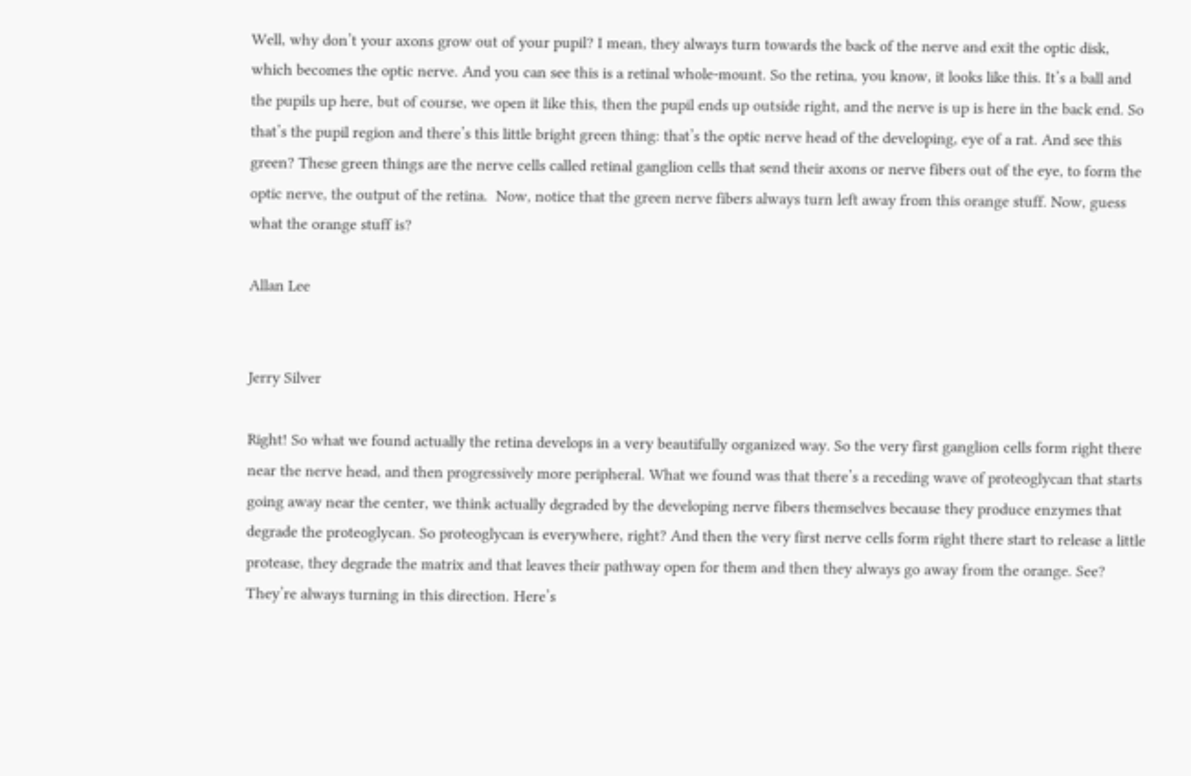Well, why don’t your axons grow out of your pupil? I mean, they always turn towards the back of the nerve and exit the optic disk, which becomes the optic nerve. And you can see this is a retinal whole-mount. So the retina, you know, it looks like this. It’s a ball and the pupils up here, but of course, we open it like this, then the pupil ends up outside right, and the nerve is up is here in the back end. So that’s the pupil region and there’s this little bright green thing: that’s the optic nerve head of the developing, eye of a rat. And see this green? These green things are the nerve cells called retinal ganglion cells that send their axons or nerve fibers out of the eye, to form the optic nerve, the output of the retina.  Now, notice that the green nerve fibers always turn left away from this orange stuff. Now, guess what the orange stuff is?

Allan Lee


Jerry Silver

Right! So what we found actually the retina develops in a very beautifully organized way. So the very first ganglion cells form right there near the nerve head, and then progressively more peripheral. What we found was that there’s a receding wave of proteoglycan that starts going away near the center, we think actually degraded by the developing nerve fibers themselves because they produce enzymes that degrade the proteoglycan. So proteoglycan is everywhere, right? And then the very first nerve cells form right there start to release a little protease, they degrade the matrix and that leaves their pathway open for them and then they always go away from the orange. See? They’re always turning in this direction. Here’s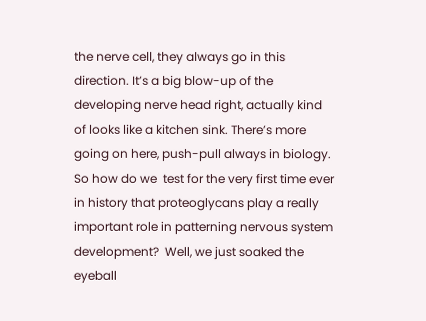the nerve cell, they always go in this direction. It’s a big blow-up of the developing nerve head right, actually kind of looks like a kitchen sink. There’s more going on here, push-pull always in biology.  So how do we  test for the very first time ever in history that proteoglycans play a really important role in patterning nervous system development?  Well, we just soaked the eyeball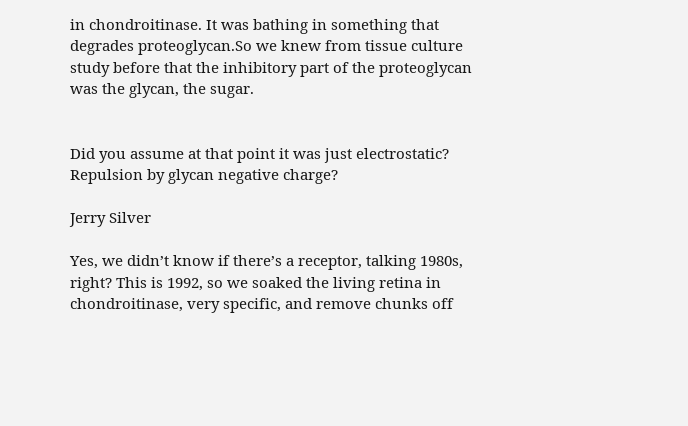in chondroitinase. It was bathing in something that degrades proteoglycan.So we knew from tissue culture study before that the inhibitory part of the proteoglycan was the glycan, the sugar.


Did you assume at that point it was just electrostatic? Repulsion by glycan negative charge?

Jerry Silver

Yes, we didn’t know if there’s a receptor, talking 1980s, right? This is 1992, so we soaked the living retina in chondroitinase, very specific, and remove chunks off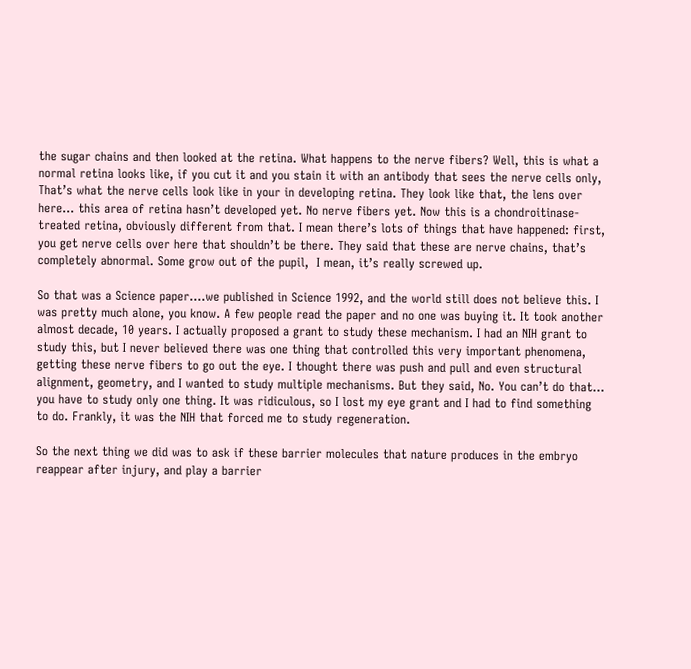the sugar chains and then looked at the retina. What happens to the nerve fibers? Well, this is what a normal retina looks like, if you cut it and you stain it with an antibody that sees the nerve cells only, That’s what the nerve cells look like in your in developing retina. They look like that, the lens over here… this area of retina hasn’t developed yet. No nerve fibers yet. Now this is a chondroitinase-treated retina, obviously different from that. I mean there’s lots of things that have happened: first, you get nerve cells over here that shouldn’t be there. They said that these are nerve chains, that’s completely abnormal. Some grow out of the pupil,  I mean, it’s really screwed up.

So that was a Science paper….we published in Science 1992, and the world still does not believe this. I was pretty much alone, you know. A few people read the paper and no one was buying it. It took another almost decade, 10 years. I actually proposed a grant to study these mechanism. I had an NIH grant to study this, but I never believed there was one thing that controlled this very important phenomena, getting these nerve fibers to go out the eye. I thought there was push and pull and even structural alignment, geometry, and I wanted to study multiple mechanisms. But they said, No. You can’t do that… you have to study only one thing. It was ridiculous, so I lost my eye grant and I had to find something to do. Frankly, it was the NIH that forced me to study regeneration.

So the next thing we did was to ask if these barrier molecules that nature produces in the embryo reappear after injury, and play a barrier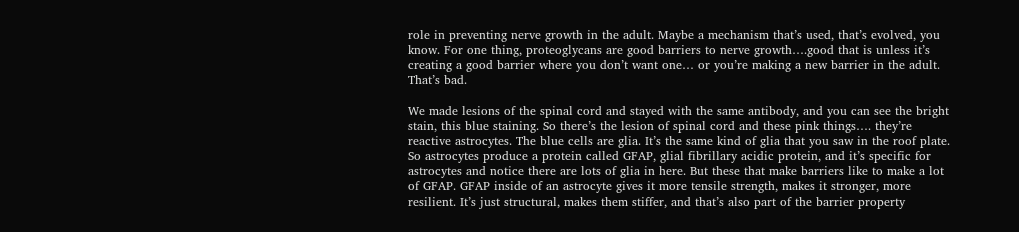role in preventing nerve growth in the adult. Maybe a mechanism that’s used, that’s evolved, you know. For one thing, proteoglycans are good barriers to nerve growth….good that is unless it’s creating a good barrier where you don’t want one… or you’re making a new barrier in the adult. That’s bad.

We made lesions of the spinal cord and stayed with the same antibody, and you can see the bright stain, this blue staining. So there’s the lesion of spinal cord and these pink things…. they’re reactive astrocytes. The blue cells are glia. It’s the same kind of glia that you saw in the roof plate. So astrocytes produce a protein called GFAP, glial fibrillary acidic protein, and it’s specific for astrocytes and notice there are lots of glia in here. But these that make barriers like to make a lot of GFAP. GFAP inside of an astrocyte gives it more tensile strength, makes it stronger, more resilient. It’s just structural, makes them stiffer, and that’s also part of the barrier property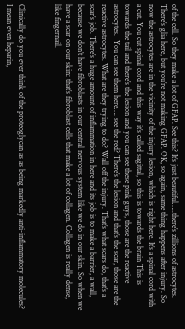of the cell. So they make a lot of GFAP. See this? It’s just beautiful…..there’s zillions of astrocytes. There’s glia here, but you’re not making GFAP. OK, so again, same thing happens after injury. So now the astrocytes are in the vicinity of the injury lesion, which is right here. It’s a spinal cord with a cut. You cut spinal cord and this way it’s called sagittal, so this is towards the brain This is towards the tail and there’s the lesion and you can see these pink guys, those are the reactive astrocytes.  You can see them here…. see the red? There’s the lesion and that’s the scar, those are the reactive astrocytes. What are they trying to do? Wall off the injury. That’s what scars do, that’s a scar’s job. There’s a huge amount of inflammation in here and its job is to make a barrier, a wall, because we don’t have fibroblasts in our central nervous system like we do in our skin. So when we have a scar on our skin: that’s fibroblast cells that make a lot of collagen. Collagen is really dense, like fingernail.


Clinically do you ever think of the proteoglycan as as being markedly anti-inflammatory molecules? I mean even heparin,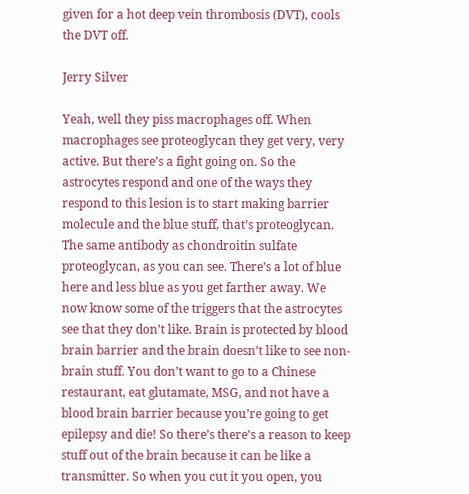given for a hot deep vein thrombosis (DVT), cools the DVT off.

Jerry Silver

Yeah, well they piss macrophages off. When macrophages see proteoglycan they get very, very active. But there’s a fight going on. So the astrocytes respond and one of the ways they respond to this lesion is to start making barrier molecule and the blue stuff, that’s proteoglycan. The same antibody as chondroitin sulfate proteoglycan, as you can see. There’s a lot of blue here and less blue as you get farther away. We now know some of the triggers that the astrocytes see that they don’t like. Brain is protected by blood brain barrier and the brain doesn’t like to see non-brain stuff. You don’t want to go to a Chinese restaurant, eat glutamate, MSG, and not have a blood brain barrier because you’re going to get epilepsy and die! So there’s there’s a reason to keep stuff out of the brain because it can be like a transmitter. So when you cut it you open, you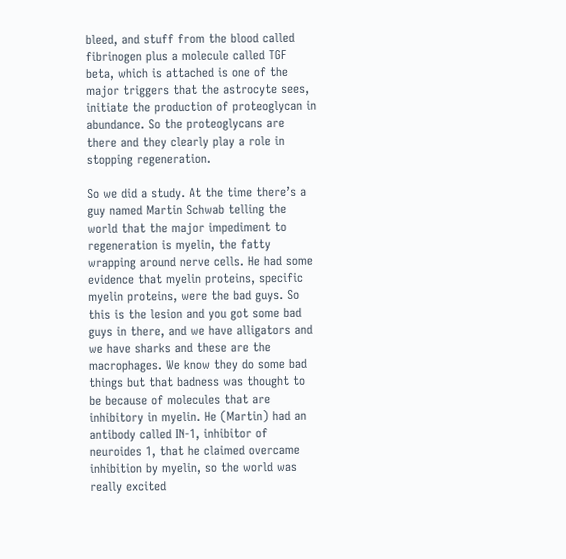bleed, and stuff from the blood called fibrinogen plus a molecule called TGF beta, which is attached is one of the major triggers that the astrocyte sees, initiate the production of proteoglycan in abundance. So the proteoglycans are there and they clearly play a role in stopping regeneration.

So we did a study. At the time there’s a guy named Martin Schwab telling the world that the major impediment to regeneration is myelin, the fatty wrapping around nerve cells. He had some evidence that myelin proteins, specific myelin proteins, were the bad guys. So this is the lesion and you got some bad guys in there, and we have alligators and we have sharks and these are the macrophages. We know they do some bad things but that badness was thought to be because of molecules that are inhibitory in myelin. He (Martin) had an antibody called IN-1, inhibitor of neuroides 1, that he claimed overcame inhibition by myelin, so the world was really excited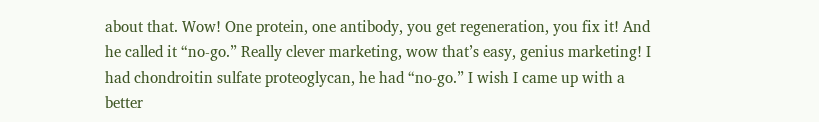about that. Wow! One protein, one antibody, you get regeneration, you fix it! And he called it “no-go.” Really clever marketing, wow that’s easy, genius marketing! I had chondroitin sulfate proteoglycan, he had “no-go.” I wish I came up with a better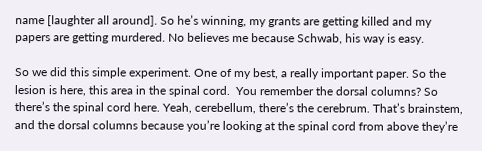name [laughter all around]. So he’s winning, my grants are getting killed and my papers are getting murdered. No believes me because Schwab, his way is easy.

So we did this simple experiment. One of my best, a really important paper. So the lesion is here, this area in the spinal cord.  You remember the dorsal columns? So there’s the spinal cord here. Yeah, cerebellum, there’s the cerebrum. That’s brainstem, and the dorsal columns because you’re looking at the spinal cord from above they’re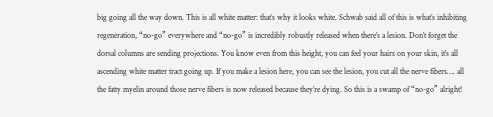big going all the way down. This is all white matter: that’s why it looks white. Schwab said all of this is what’s inhibiting regeneration, “no-go” everywhere and “no-go” is incredibly robustly released when there’s a lesion. Don’t forget the dorsal columns are sending projections. You know even from this height, you can feel your hairs on your skin, it’s all ascending white matter tract going up. If you make a lesion here, you can see the lesion, you cut all the nerve fibers…. all the fatty myelin around those nerve fibers is now released because they’re dying. So this is a swamp of “no-go” alright!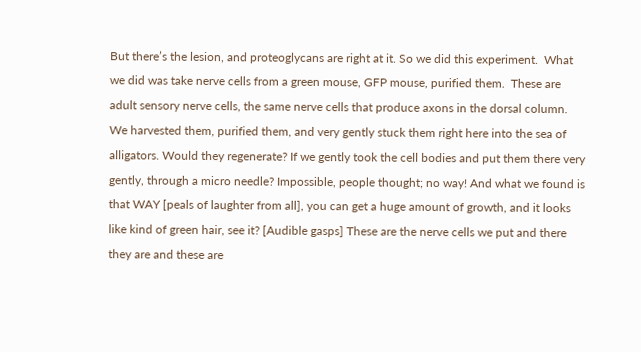But there’s the lesion, and proteoglycans are right at it. So we did this experiment.  What we did was take nerve cells from a green mouse, GFP mouse, purified them.  These are adult sensory nerve cells, the same nerve cells that produce axons in the dorsal column.  We harvested them, purified them, and very gently stuck them right here into the sea of alligators. Would they regenerate? If we gently took the cell bodies and put them there very gently, through a micro needle? Impossible, people thought; no way! And what we found is that WAY [peals of laughter from all], you can get a huge amount of growth, and it looks like kind of green hair, see it? [Audible gasps] These are the nerve cells we put and there they are and these are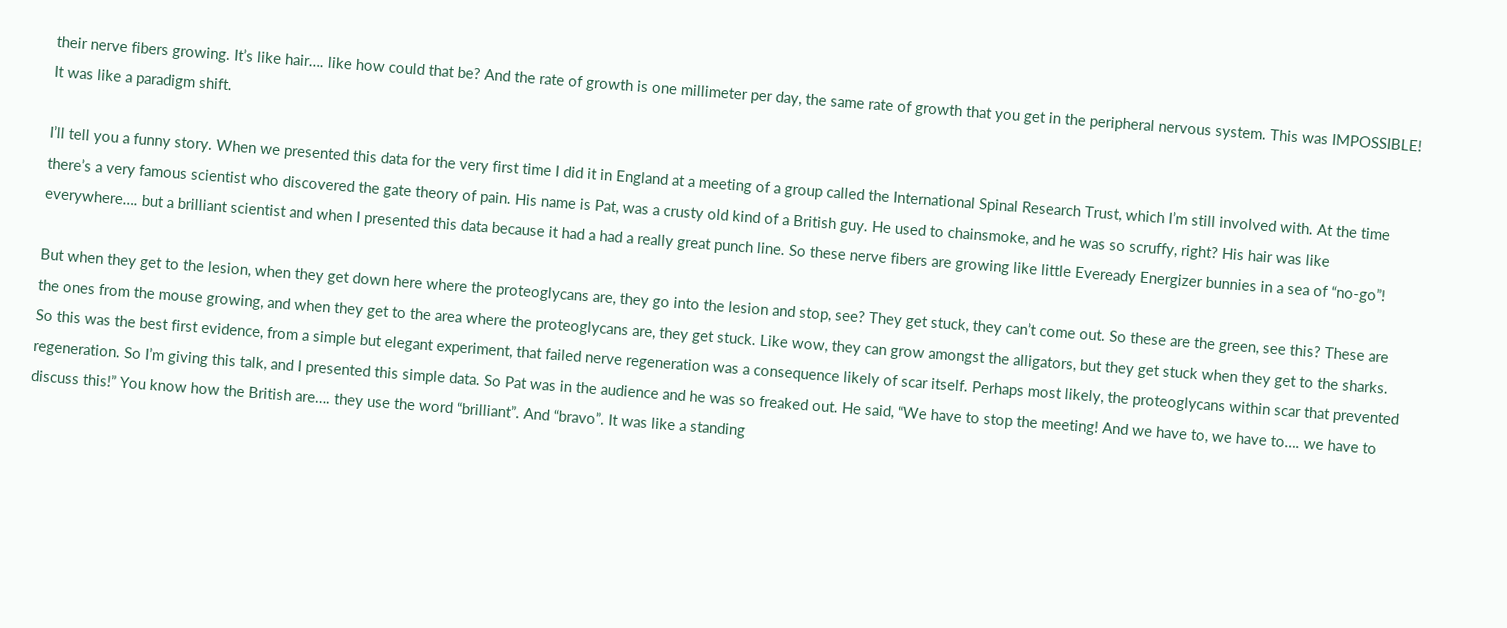their nerve fibers growing. It’s like hair…. like how could that be? And the rate of growth is one millimeter per day, the same rate of growth that you get in the peripheral nervous system. This was IMPOSSIBLE! It was like a paradigm shift.

I’ll tell you a funny story. When we presented this data for the very first time I did it in England at a meeting of a group called the International Spinal Research Trust, which I’m still involved with. At the time there’s a very famous scientist who discovered the gate theory of pain. His name is Pat, was a crusty old kind of a British guy. He used to chainsmoke, and he was so scruffy, right? His hair was like everywhere…. but a brilliant scientist and when I presented this data because it had a had a really great punch line. So these nerve fibers are growing like little Eveready Energizer bunnies in a sea of “no-go”!

But when they get to the lesion, when they get down here where the proteoglycans are, they go into the lesion and stop, see? They get stuck, they can’t come out. So these are the green, see this? These are the ones from the mouse growing, and when they get to the area where the proteoglycans are, they get stuck. Like wow, they can grow amongst the alligators, but they get stuck when they get to the sharks. So this was the best first evidence, from a simple but elegant experiment, that failed nerve regeneration was a consequence likely of scar itself. Perhaps most likely, the proteoglycans within scar that prevented regeneration. So I’m giving this talk, and I presented this simple data. So Pat was in the audience and he was so freaked out. He said, “We have to stop the meeting! And we have to, we have to…. we have to discuss this!” You know how the British are…. they use the word “brilliant”. And “bravo”. It was like a standing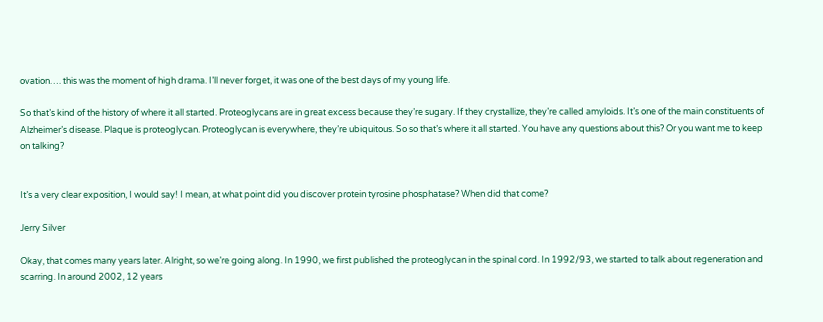ovation…. this was the moment of high drama. I’ll never forget, it was one of the best days of my young life.

So that’s kind of the history of where it all started. Proteoglycans are in great excess because they’re sugary. If they crystallize, they’re called amyloids. It’s one of the main constituents of Alzheimer’s disease. Plaque is proteoglycan. Proteoglycan is everywhere, they’re ubiquitous. So so that’s where it all started. You have any questions about this? Or you want me to keep on talking?


It’s a very clear exposition, I would say! I mean, at what point did you discover protein tyrosine phosphatase? When did that come?

Jerry Silver

Okay, that comes many years later. Alright, so we’re going along. In 1990, we first published the proteoglycan in the spinal cord. In 1992/93, we started to talk about regeneration and scarring. In around 2002, 12 years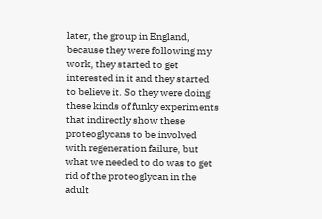later, the group in England, because they were following my work, they started to get interested in it and they started to believe it. So they were doing these kinds of funky experiments that indirectly show these proteoglycans to be involved with regeneration failure, but what we needed to do was to get rid of the proteoglycan in the adult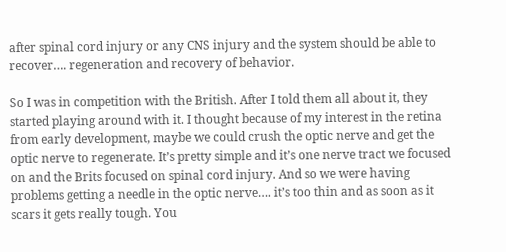after spinal cord injury or any CNS injury and the system should be able to recover…. regeneration and recovery of behavior.

So I was in competition with the British. After I told them all about it, they started playing around with it. I thought because of my interest in the retina from early development, maybe we could crush the optic nerve and get the optic nerve to regenerate. It’s pretty simple and it’s one nerve tract we focused on and the Brits focused on spinal cord injury. And so we were having problems getting a needle in the optic nerve…. it’s too thin and as soon as it scars it gets really tough. You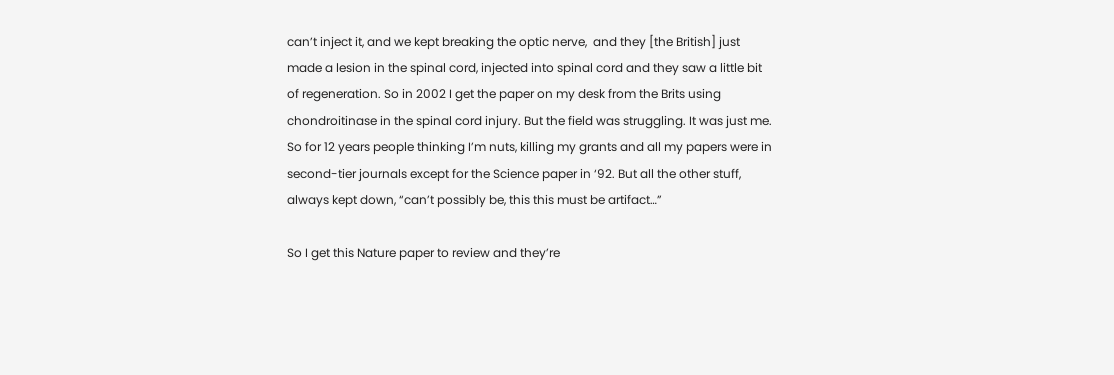can’t inject it, and we kept breaking the optic nerve,  and they [the British] just made a lesion in the spinal cord, injected into spinal cord and they saw a little bit of regeneration. So in 2002 I get the paper on my desk from the Brits using chondroitinase in the spinal cord injury. But the field was struggling. It was just me. So for 12 years people thinking I’m nuts, killing my grants and all my papers were in second-tier journals except for the Science paper in ‘92. But all the other stuff, always kept down, “can’t possibly be, this this must be artifact…”

So I get this Nature paper to review and they’re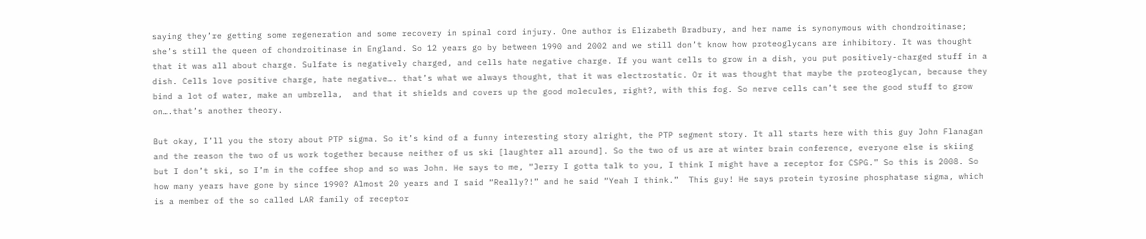saying they’re getting some regeneration and some recovery in spinal cord injury. One author is Elizabeth Bradbury, and her name is synonymous with chondroitinase; she’s still the queen of chondroitinase in England. So 12 years go by between 1990 and 2002 and we still don’t know how proteoglycans are inhibitory. It was thought that it was all about charge. Sulfate is negatively charged, and cells hate negative charge. If you want cells to grow in a dish, you put positively-charged stuff in a dish. Cells love positive charge, hate negative…. that’s what we always thought, that it was electrostatic. Or it was thought that maybe the proteoglycan, because they bind a lot of water, make an umbrella,  and that it shields and covers up the good molecules, right?, with this fog. So nerve cells can’t see the good stuff to grow on….that’s another theory.

But okay, I’ll you the story about PTP sigma. So it’s kind of a funny interesting story alright, the PTP segment story. It all starts here with this guy John Flanagan and the reason the two of us work together because neither of us ski [laughter all around]. So the two of us are at winter brain conference, everyone else is skiing but I don’t ski, so I’m in the coffee shop and so was John. He says to me, “Jerry I gotta talk to you, I think I might have a receptor for CSPG.” So this is 2008. So how many years have gone by since 1990? Almost 20 years and I said “Really?!” and he said “Yeah I think.”  This guy! He says protein tyrosine phosphatase sigma, which is a member of the so called LAR family of receptor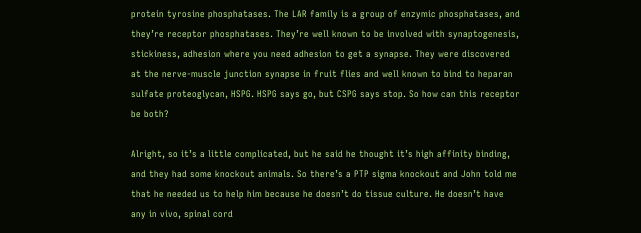protein tyrosine phosphatases. The LAR family is a group of enzymic phosphatases, and they’re receptor phosphatases. They’re well known to be involved with synaptogenesis, stickiness, adhesion where you need adhesion to get a synapse. They were discovered at the nerve-muscle junction synapse in fruit flies and well known to bind to heparan sulfate proteoglycan, HSPG. HSPG says go, but CSPG says stop. So how can this receptor be both?

Alright, so it’s a little complicated, but he said he thought it’s high affinity binding, and they had some knockout animals. So there’s a PTP sigma knockout and John told me that he needed us to help him because he doesn’t do tissue culture. He doesn’t have any in vivo, spinal cord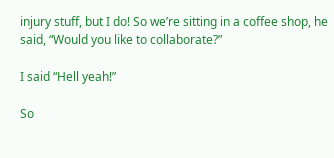injury stuff, but I do! So we’re sitting in a coffee shop, he said, “Would you like to collaborate?”

I said “Hell yeah!”

So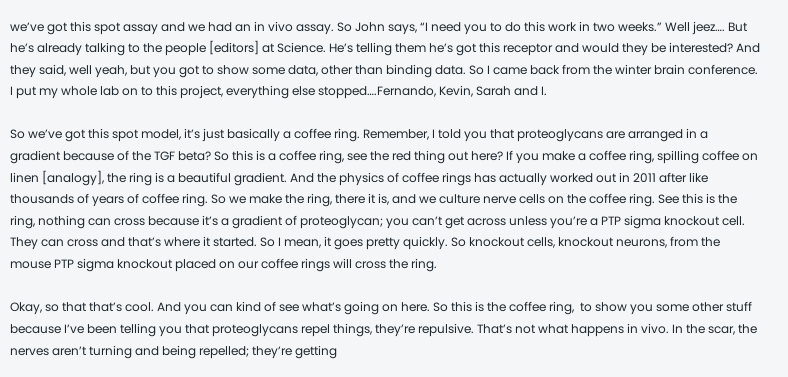we’ve got this spot assay and we had an in vivo assay. So John says, “I need you to do this work in two weeks.” Well jeez…. But he’s already talking to the people [editors] at Science. He’s telling them he’s got this receptor and would they be interested? And they said, well yeah, but you got to show some data, other than binding data. So I came back from the winter brain conference. I put my whole lab on to this project, everything else stopped….Fernando, Kevin, Sarah and I.

So we’ve got this spot model, it’s just basically a coffee ring. Remember, I told you that proteoglycans are arranged in a gradient because of the TGF beta? So this is a coffee ring, see the red thing out here? If you make a coffee ring, spilling coffee on linen [analogy], the ring is a beautiful gradient. And the physics of coffee rings has actually worked out in 2011 after like thousands of years of coffee ring. So we make the ring, there it is, and we culture nerve cells on the coffee ring. See this is the ring, nothing can cross because it’s a gradient of proteoglycan; you can’t get across unless you’re a PTP sigma knockout cell. They can cross and that’s where it started. So I mean, it goes pretty quickly. So knockout cells, knockout neurons, from the mouse PTP sigma knockout placed on our coffee rings will cross the ring.

Okay, so that that’s cool. And you can kind of see what’s going on here. So this is the coffee ring,  to show you some other stuff because I’ve been telling you that proteoglycans repel things, they’re repulsive. That’s not what happens in vivo. In the scar, the nerves aren’t turning and being repelled; they’re getting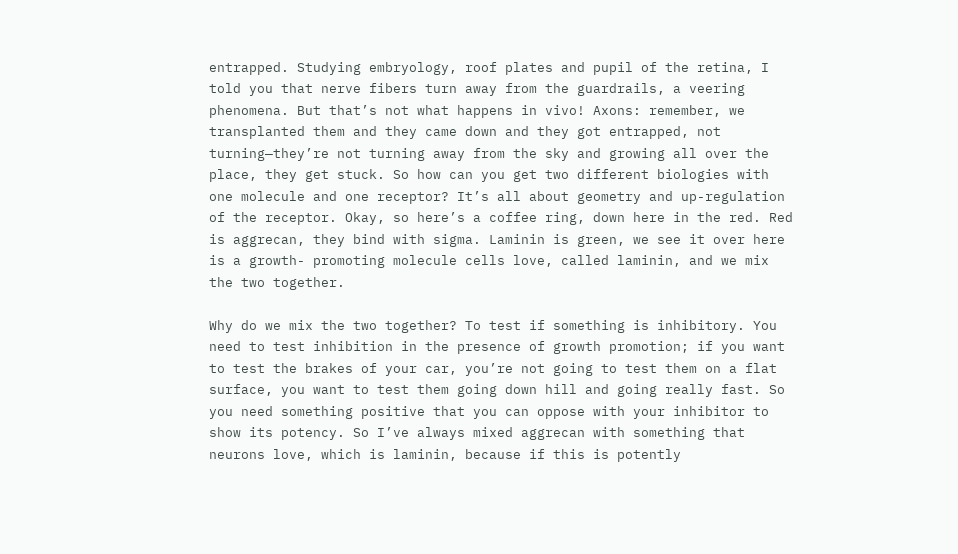entrapped. Studying embryology, roof plates and pupil of the retina, I told you that nerve fibers turn away from the guardrails, a veering phenomena. But that’s not what happens in vivo! Axons: remember, we transplanted them and they came down and they got entrapped, not turning—they’re not turning away from the sky and growing all over the place, they get stuck. So how can you get two different biologies with one molecule and one receptor? It’s all about geometry and up-regulation of the receptor. Okay, so here’s a coffee ring, down here in the red. Red is aggrecan, they bind with sigma. Laminin is green, we see it over here is a growth- promoting molecule cells love, called laminin, and we mix the two together.

Why do we mix the two together? To test if something is inhibitory. You need to test inhibition in the presence of growth promotion; if you want to test the brakes of your car, you’re not going to test them on a flat surface, you want to test them going down hill and going really fast. So you need something positive that you can oppose with your inhibitor to show its potency. So I’ve always mixed aggrecan with something that neurons love, which is laminin, because if this is potently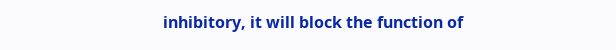inhibitory, it will block the function of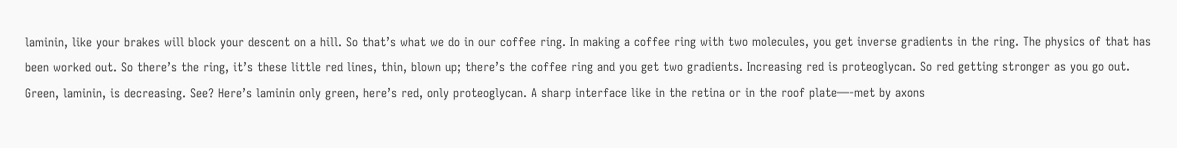laminin, like your brakes will block your descent on a hill. So that’s what we do in our coffee ring. In making a coffee ring with two molecules, you get inverse gradients in the ring. The physics of that has been worked out. So there’s the ring, it’s these little red lines, thin, blown up; there’s the coffee ring and you get two gradients. Increasing red is proteoglycan. So red getting stronger as you go out. Green, laminin, is decreasing. See? Here’s laminin only green, here’s red, only proteoglycan. A sharp interface like in the retina or in the roof plate—-met by axons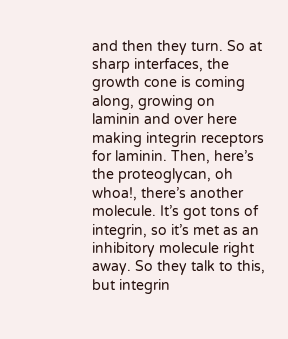and then they turn. So at sharp interfaces, the growth cone is coming along, growing on laminin and over here making integrin receptors for laminin. Then, here’s the proteoglycan, oh whoa!, there’s another molecule. It’s got tons of integrin, so it’s met as an inhibitory molecule right away. So they talk to this, but integrin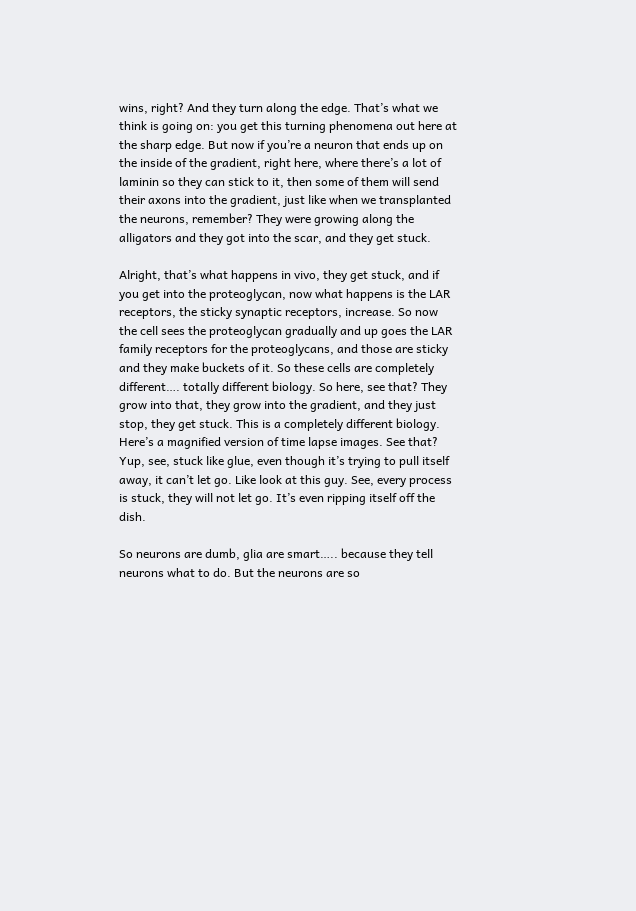wins, right? And they turn along the edge. That’s what we think is going on: you get this turning phenomena out here at the sharp edge. But now if you’re a neuron that ends up on the inside of the gradient, right here, where there’s a lot of laminin so they can stick to it, then some of them will send their axons into the gradient, just like when we transplanted the neurons, remember? They were growing along the alligators and they got into the scar, and they get stuck.

Alright, that’s what happens in vivo, they get stuck, and if you get into the proteoglycan, now what happens is the LAR receptors, the sticky synaptic receptors, increase. So now the cell sees the proteoglycan gradually and up goes the LAR family receptors for the proteoglycans, and those are sticky and they make buckets of it. So these cells are completely different…. totally different biology. So here, see that? They grow into that, they grow into the gradient, and they just stop, they get stuck. This is a completely different biology. Here’s a magnified version of time lapse images. See that? Yup, see, stuck like glue, even though it’s trying to pull itself away, it can’t let go. Like look at this guy. See, every process is stuck, they will not let go. It’s even ripping itself off the dish.

So neurons are dumb, glia are smart….. because they tell neurons what to do. But the neurons are so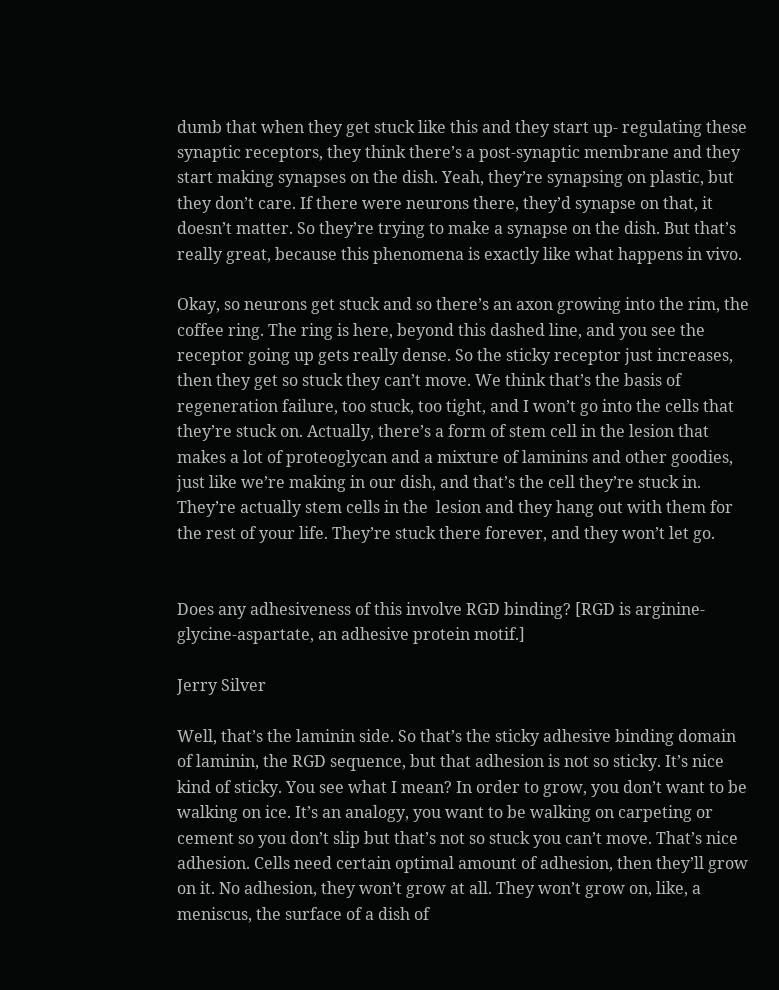dumb that when they get stuck like this and they start up- regulating these synaptic receptors, they think there’s a post-synaptic membrane and they start making synapses on the dish. Yeah, they’re synapsing on plastic, but they don’t care. If there were neurons there, they’d synapse on that, it doesn’t matter. So they’re trying to make a synapse on the dish. But that’s really great, because this phenomena is exactly like what happens in vivo.

Okay, so neurons get stuck and so there’s an axon growing into the rim, the coffee ring. The ring is here, beyond this dashed line, and you see the receptor going up gets really dense. So the sticky receptor just increases, then they get so stuck they can’t move. We think that’s the basis of regeneration failure, too stuck, too tight, and I won’t go into the cells that they’re stuck on. Actually, there’s a form of stem cell in the lesion that makes a lot of proteoglycan and a mixture of laminins and other goodies, just like we’re making in our dish, and that’s the cell they’re stuck in. They’re actually stem cells in the  lesion and they hang out with them for the rest of your life. They’re stuck there forever, and they won’t let go.


Does any adhesiveness of this involve RGD binding? [RGD is arginine-glycine-aspartate, an adhesive protein motif.]

Jerry Silver

Well, that’s the laminin side. So that’s the sticky adhesive binding domain of laminin, the RGD sequence, but that adhesion is not so sticky. It’s nice kind of sticky. You see what I mean? In order to grow, you don’t want to be walking on ice. It’s an analogy, you want to be walking on carpeting or cement so you don’t slip but that’s not so stuck you can’t move. That’s nice adhesion. Cells need certain optimal amount of adhesion, then they’ll grow on it. No adhesion, they won’t grow at all. They won’t grow on, like, a meniscus, the surface of a dish of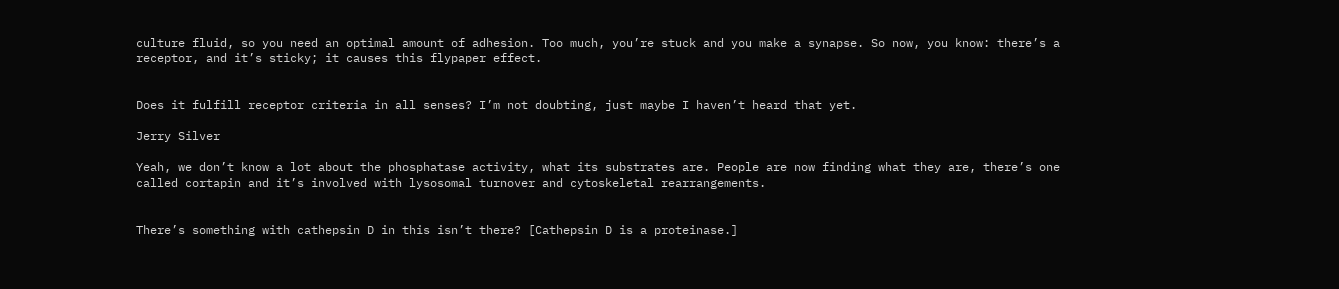culture fluid, so you need an optimal amount of adhesion. Too much, you’re stuck and you make a synapse. So now, you know: there’s a receptor, and it’s sticky; it causes this flypaper effect.


Does it fulfill receptor criteria in all senses? I’m not doubting, just maybe I haven’t heard that yet.

Jerry Silver

Yeah, we don’t know a lot about the phosphatase activity, what its substrates are. People are now finding what they are, there’s one called cortapin and it’s involved with lysosomal turnover and cytoskeletal rearrangements.


There’s something with cathepsin D in this isn’t there? [Cathepsin D is a proteinase.]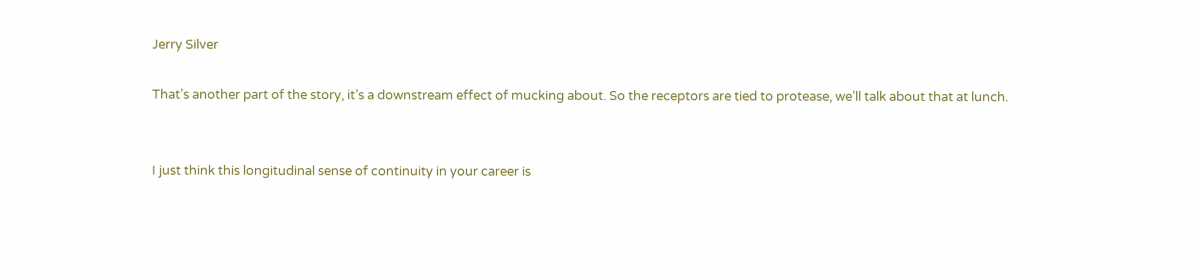Jerry Silver

That’s another part of the story, it’s a downstream effect of mucking about. So the receptors are tied to protease, we’ll talk about that at lunch.


I just think this longitudinal sense of continuity in your career is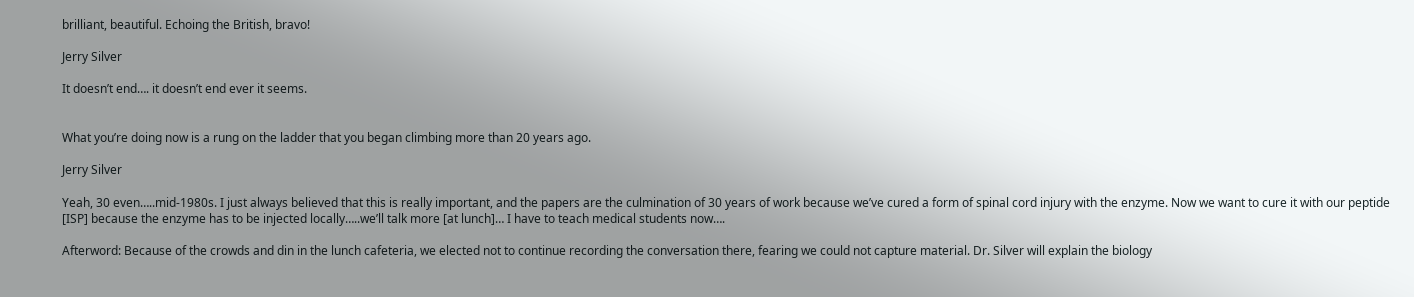brilliant, beautiful. Echoing the British, bravo!

Jerry Silver

It doesn’t end…. it doesn’t end ever it seems.


What you’re doing now is a rung on the ladder that you began climbing more than 20 years ago.

Jerry Silver

Yeah, 30 even…..mid-1980s. I just always believed that this is really important, and the papers are the culmination of 30 years of work because we’ve cured a form of spinal cord injury with the enzyme. Now we want to cure it with our peptide [ISP] because the enzyme has to be injected locally…..we’ll talk more [at lunch]… I have to teach medical students now….

Afterword: Because of the crowds and din in the lunch cafeteria, we elected not to continue recording the conversation there, fearing we could not capture material. Dr. Silver will explain the biology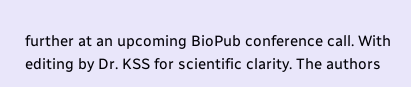further at an upcoming BioPub conference call. With editing by Dr. KSS for scientific clarity. The authors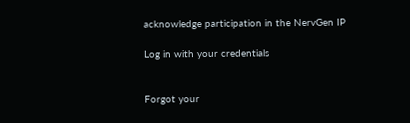acknowledge participation in the NervGen IP

Log in with your credentials


Forgot your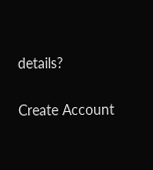details?

Create Account